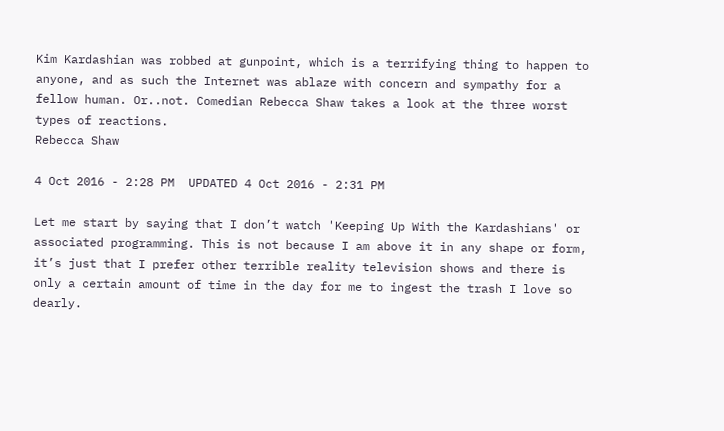Kim Kardashian was robbed at gunpoint, which is a terrifying thing to happen to anyone, and as such the Internet was ablaze with concern and sympathy for a fellow human. Or..not. Comedian Rebecca Shaw takes a look at the three worst types of reactions.
Rebecca Shaw

4 Oct 2016 - 2:28 PM  UPDATED 4 Oct 2016 - 2:31 PM

Let me start by saying that I don’t watch 'Keeping Up With the Kardashians' or associated programming. This is not because I am above it in any shape or form, it’s just that I prefer other terrible reality television shows and there is only a certain amount of time in the day for me to ingest the trash I love so dearly.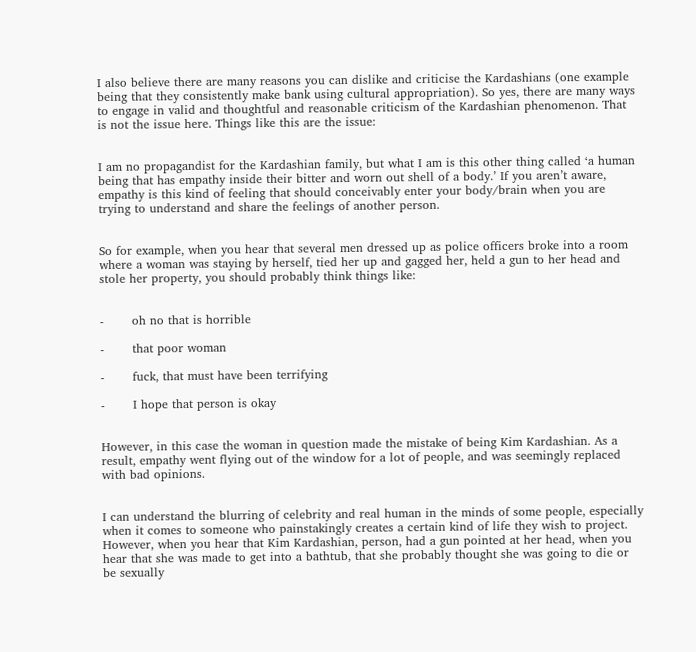I also believe there are many reasons you can dislike and criticise the Kardashians (one example being that they consistently make bank using cultural appropriation). So yes, there are many ways to engage in valid and thoughtful and reasonable criticism of the Kardashian phenomenon. That is not the issue here. Things like this are the issue:


I am no propagandist for the Kardashian family, but what I am is this other thing called ‘a human being that has empathy inside their bitter and worn out shell of a body.’ If you aren’t aware, empathy is this kind of feeling that should conceivably enter your body/brain when you are trying to understand and share the feelings of another person.


So for example, when you hear that several men dressed up as police officers broke into a room where a woman was staying by herself, tied her up and gagged her, held a gun to her head and stole her property, you should probably think things like:


-       oh no that is horrible

-       that poor woman

-       fuck, that must have been terrifying

-       I hope that person is okay


However, in this case the woman in question made the mistake of being Kim Kardashian. As a result, empathy went flying out of the window for a lot of people, and was seemingly replaced with bad opinions.


I can understand the blurring of celebrity and real human in the minds of some people, especially when it comes to someone who painstakingly creates a certain kind of life they wish to project. However, when you hear that Kim Kardashian, person, had a gun pointed at her head, when you hear that she was made to get into a bathtub, that she probably thought she was going to die or be sexually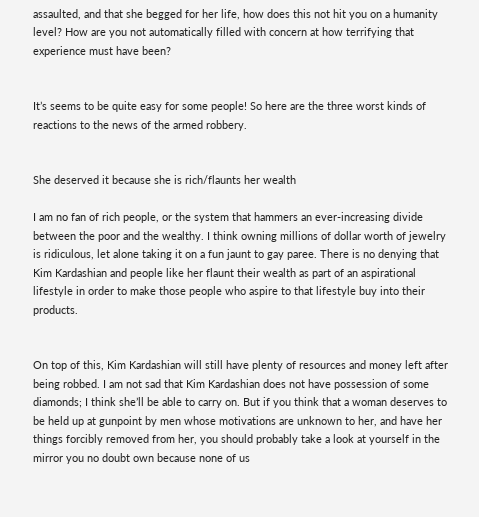assaulted, and that she begged for her life, how does this not hit you on a humanity level? How are you not automatically filled with concern at how terrifying that experience must have been?


It’s seems to be quite easy for some people! So here are the three worst kinds of reactions to the news of the armed robbery.


She deserved it because she is rich/flaunts her wealth

I am no fan of rich people, or the system that hammers an ever-increasing divide between the poor and the wealthy. I think owning millions of dollar worth of jewelry is ridiculous, let alone taking it on a fun jaunt to gay paree. There is no denying that Kim Kardashian and people like her flaunt their wealth as part of an aspirational lifestyle in order to make those people who aspire to that lifestyle buy into their products.


On top of this, Kim Kardashian will still have plenty of resources and money left after being robbed. I am not sad that Kim Kardashian does not have possession of some diamonds; I think she’ll be able to carry on. But if you think that a woman deserves to be held up at gunpoint by men whose motivations are unknown to her, and have her things forcibly removed from her, you should probably take a look at yourself in the mirror you no doubt own because none of us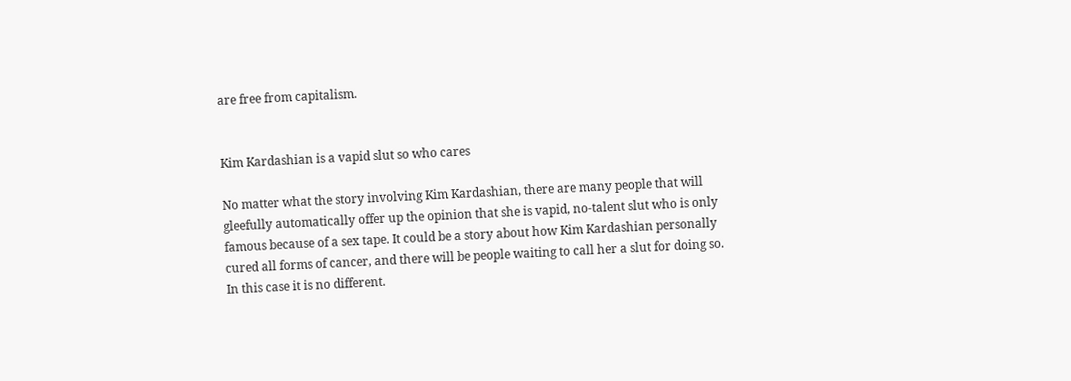are free from capitalism.


Kim Kardashian is a vapid slut so who cares

No matter what the story involving Kim Kardashian, there are many people that will gleefully automatically offer up the opinion that she is vapid, no-talent slut who is only famous because of a sex tape. It could be a story about how Kim Kardashian personally cured all forms of cancer, and there will be people waiting to call her a slut for doing so. In this case it is no different.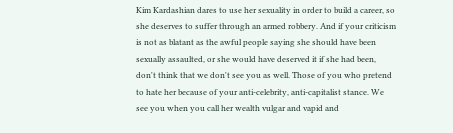Kim Kardashian dares to use her sexuality in order to build a career, so she deserves to suffer through an armed robbery. And if your criticism is not as blatant as the awful people saying she should have been sexually assaulted, or she would have deserved it if she had been, don't think that we don't see you as well. Those of you who pretend to hate her because of your anti-celebrity, anti-capitalist stance. We see you when you call her wealth vulgar and vapid and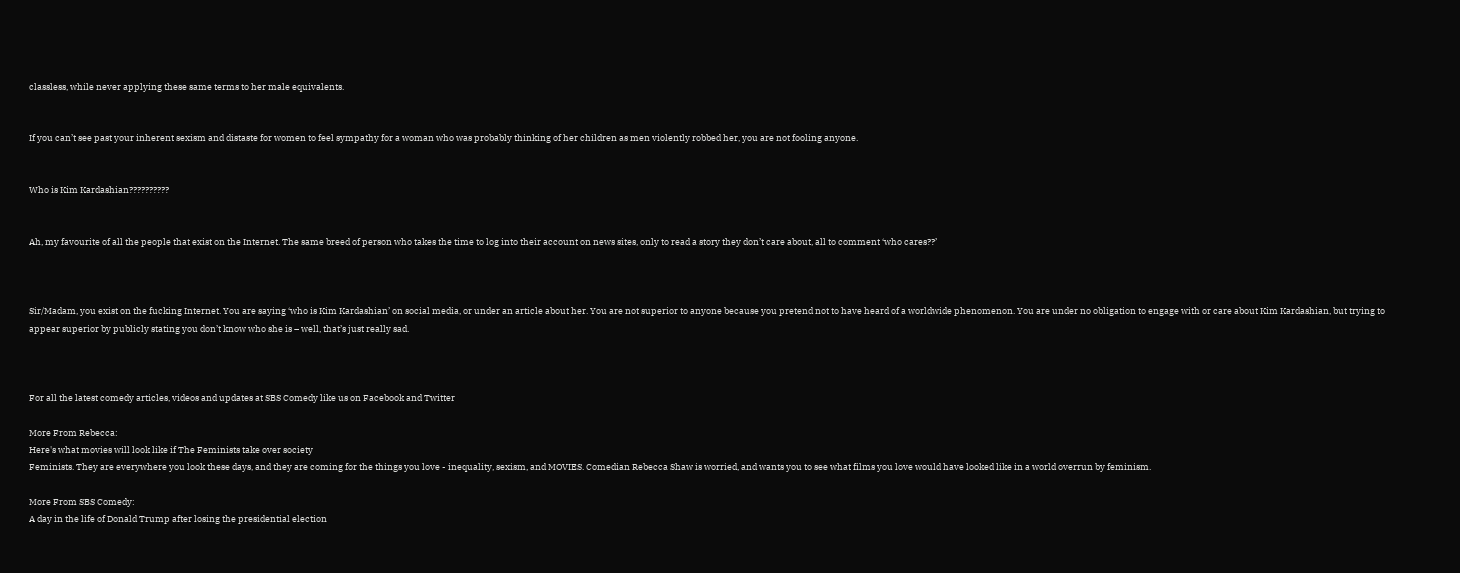classless, while never applying these same terms to her male equivalents.


If you can’t see past your inherent sexism and distaste for women to feel sympathy for a woman who was probably thinking of her children as men violently robbed her, you are not fooling anyone.


Who is Kim Kardashian??????????


Ah, my favourite of all the people that exist on the Internet. The same breed of person who takes the time to log into their account on news sites, only to read a story they don’t care about, all to comment ‘who cares??’



Sir/Madam, you exist on the fucking Internet. You are saying ‘who is Kim Kardashian’ on social media, or under an article about her. You are not superior to anyone because you pretend not to have heard of a worldwide phenomenon. You are under no obligation to engage with or care about Kim Kardashian, but trying to appear superior by publicly stating you don’t know who she is – well, that’s just really sad.



For all the latest comedy articles, videos and updates at SBS Comedy like us on Facebook and Twitter

More From Rebecca:
Here's what movies will look like if The Feminists take over society
Feminists. They are everywhere you look these days, and they are coming for the things you love - inequality, sexism, and MOVIES. Comedian Rebecca Shaw is worried, and wants you to see what films you love would have looked like in a world overrun by feminism.

More From SBS Comedy:
A day in the life of Donald Trump after losing the presidential election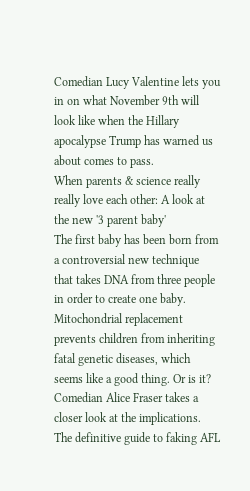Comedian Lucy Valentine lets you in on what November 9th will look like when the Hillary apocalypse Trump has warned us about comes to pass.
When parents & science really really love each other: A look at the new '3 parent baby'
The first baby has been born from a controversial new technique that takes DNA from three people in order to create one baby. Mitochondrial replacement prevents children from inheriting fatal genetic diseases, which seems like a good thing. Or is it? Comedian Alice Fraser takes a closer look at the implications.
The definitive guide to faking AFL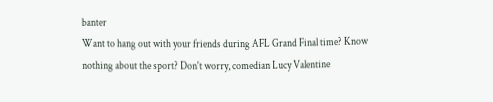banter
Want to hang out with your friends during AFL Grand Final time? Know nothing about the sport? Don't worry, comedian Lucy Valentine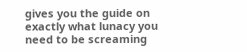gives you the guide on exactly what lunacy you need to be screaming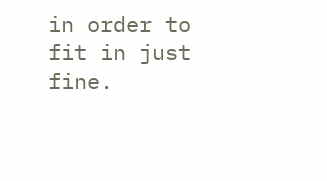in order to fit in just fine.